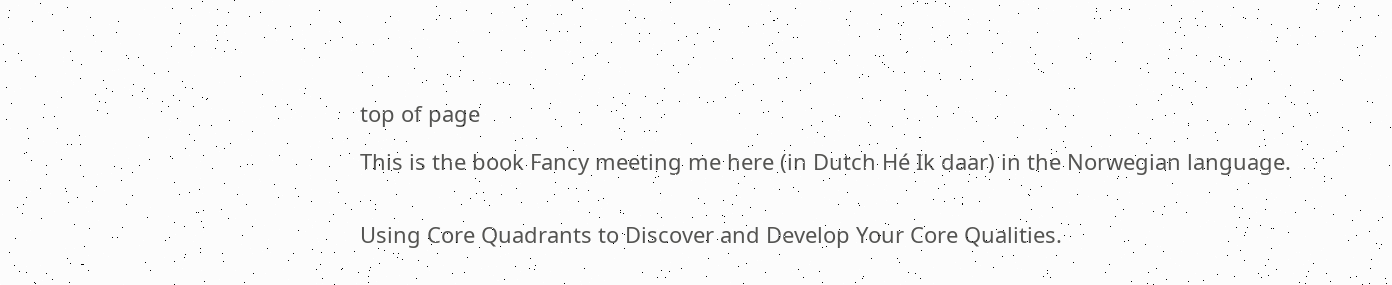top of page

This is the book Fancy meeting me here (in Dutch Hé Ik daar) in the Norwegian language.


Using Core Quadrants to Discover and Develop Your Core Qualities.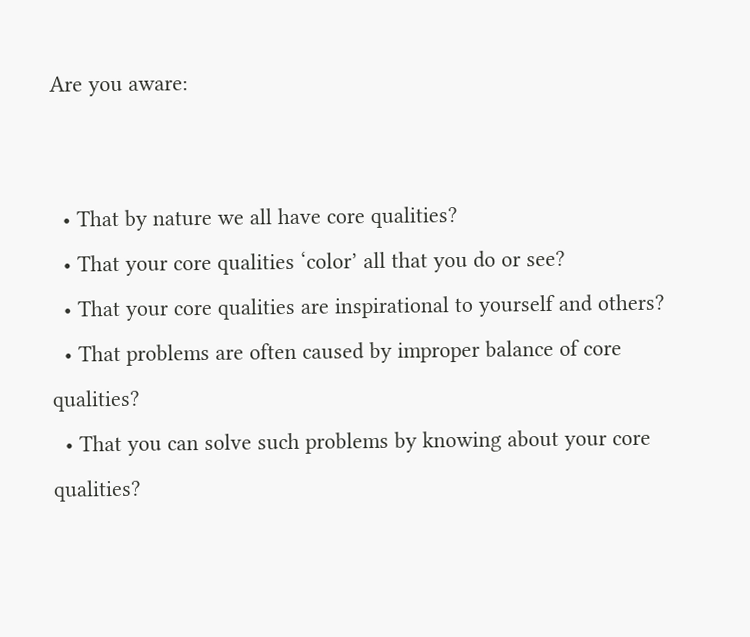Are you aware:


  • That by nature we all have core qualities?
  • That your core qualities ‘color’ all that you do or see?
  • That your core qualities are inspirational to yourself and others?
  • That problems are often caused by improper balance of core qualities?
  • That you can solve such problems by knowing about your core qualities?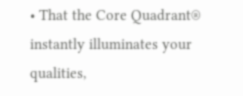• That the Core Quadrant® instantly illuminates your qualities,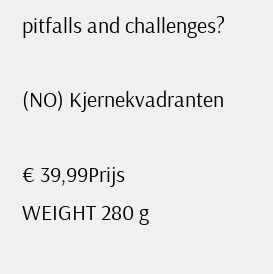pitfalls and challenges?

(NO) Kjernekvadranten

€ 39,99Prijs
WEIGHT 280 g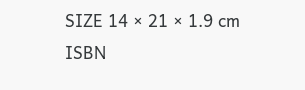SIZE 14 × 21 × 1.9 cm
ISBN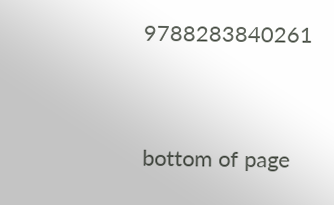9788283840261


bottom of page